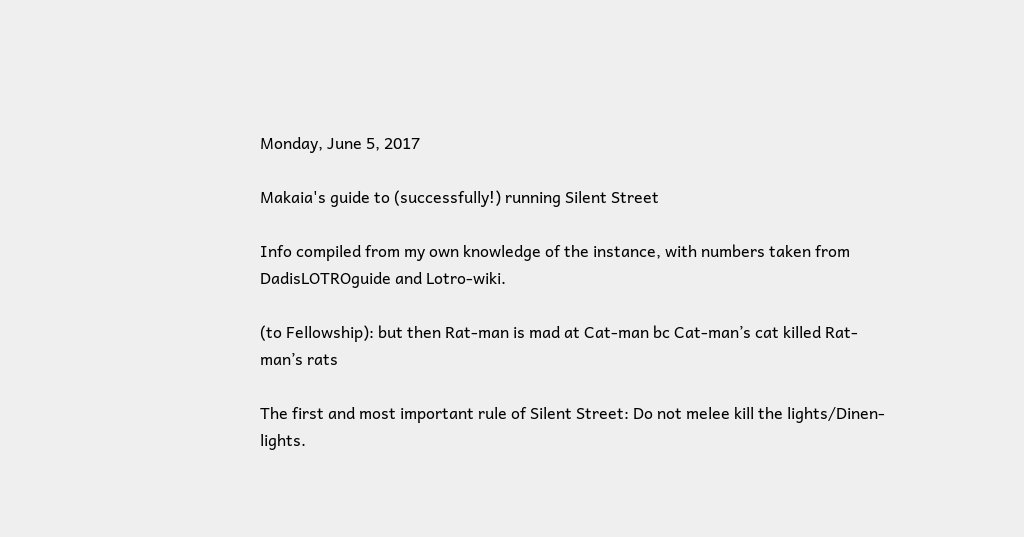Monday, June 5, 2017

Makaia's guide to (successfully!) running Silent Street

Info compiled from my own knowledge of the instance, with numbers taken from DadisLOTROguide and Lotro-wiki.

(to Fellowship): but then Rat-man is mad at Cat-man bc Cat-man’s cat killed Rat-man’s rats

The first and most important rule of Silent Street: Do not melee kill the lights/Dinen-lights.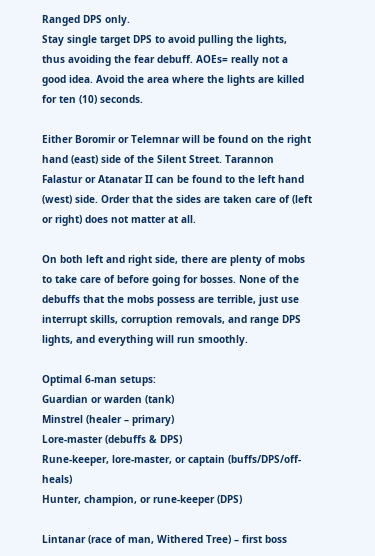Ranged DPS only.
Stay single target DPS to avoid pulling the lights, thus avoiding the fear debuff. AOEs= really not a good idea. Avoid the area where the lights are killed for ten (10) seconds.

Either Boromir or Telemnar will be found on the right hand (east) side of the Silent Street. Tarannon Falastur or Atanatar II can be found to the left hand (west) side. Order that the sides are taken care of (left or right) does not matter at all.

On both left and right side, there are plenty of mobs to take care of before going for bosses. None of the debuffs that the mobs possess are terrible, just use interrupt skills, corruption removals, and range DPS lights, and everything will run smoothly.

Optimal 6-man setups:
Guardian or warden (tank)
Minstrel (healer – primary)
Lore-master (debuffs & DPS)
Rune-keeper, lore-master, or captain (buffs/DPS/off-heals)
Hunter, champion, or rune-keeper (DPS)

Lintanar (race of man, Withered Tree) – first boss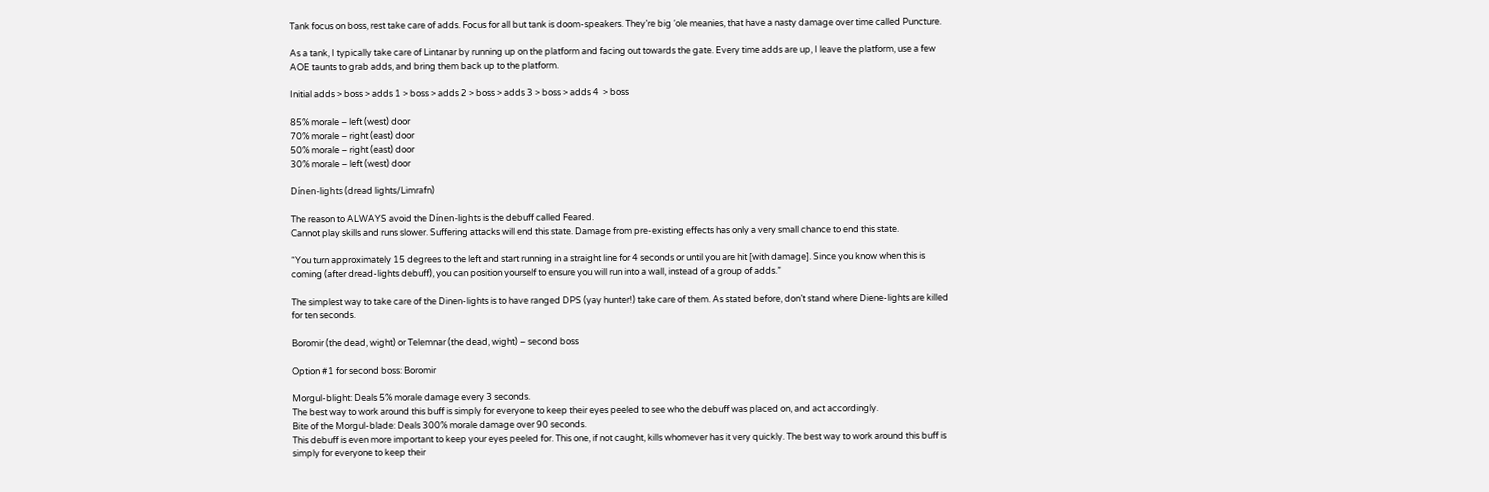Tank focus on boss, rest take care of adds. Focus for all but tank is doom-speakers. They’re big ‘ole meanies, that have a nasty damage over time called Puncture.

As a tank, I typically take care of Lintanar by running up on the platform and facing out towards the gate. Every time adds are up, I leave the platform, use a few AOE taunts to grab adds, and bring them back up to the platform.

Initial adds > boss > adds 1 > boss > adds 2 > boss > adds 3 > boss > adds 4  > boss

85% morale – left (west) door
70% morale – right (east) door
50% morale – right (east) door
30% morale – left (west) door

Dínen-lights (dread lights/Limrafn)

The reason to ALWAYS avoid the Dínen-lights is the debuff called Feared.
Cannot play skills and runs slower. Suffering attacks will end this state. Damage from pre-existing effects has only a very small chance to end this state.

“You turn approximately 15 degrees to the left and start running in a straight line for 4 seconds or until you are hit [with damage]. Since you know when this is coming (after dread-lights debuff), you can position yourself to ensure you will run into a wall, instead of a group of adds.”

The simplest way to take care of the Dinen-lights is to have ranged DPS (yay hunter!) take care of them. As stated before, don’t stand where Diene-lights are killed for ten seconds.

Boromir (the dead, wight) or Telemnar (the dead, wight) – second boss

Option #1 for second boss: Boromir

Morgul-blight: Deals 5% morale damage every 3 seconds.
The best way to work around this buff is simply for everyone to keep their eyes peeled to see who the debuff was placed on, and act accordingly.
Bite of the Morgul-blade: Deals 300% morale damage over 90 seconds.
This debuff is even more important to keep your eyes peeled for. This one, if not caught, kills whomever has it very quickly. The best way to work around this buff is simply for everyone to keep their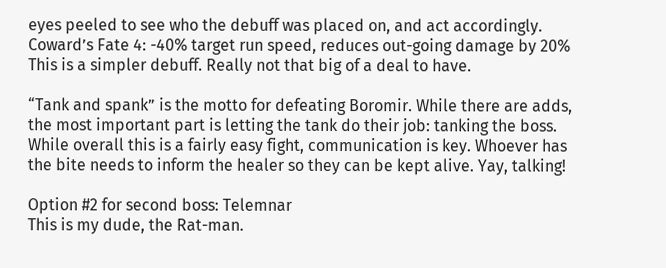eyes peeled to see who the debuff was placed on, and act accordingly.
Coward’s Fate 4: -40% target run speed, reduces out-going damage by 20%
This is a simpler debuff. Really not that big of a deal to have.

“Tank and spank” is the motto for defeating Boromir. While there are adds, the most important part is letting the tank do their job: tanking the boss. While overall this is a fairly easy fight, communication is key. Whoever has the bite needs to inform the healer so they can be kept alive. Yay, talking!

Option #2 for second boss: Telemnar
This is my dude, the Rat-man.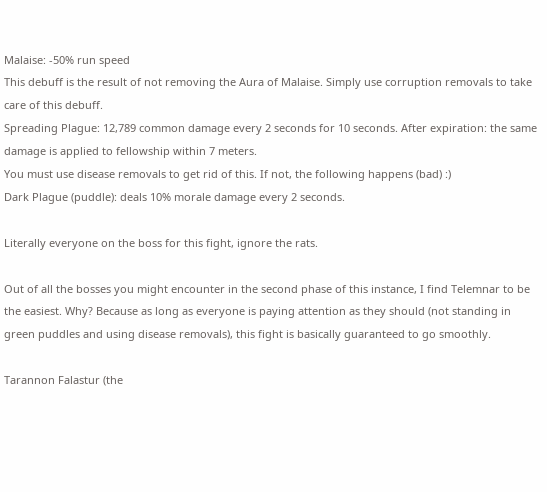Malaise: -50% run speed
This debuff is the result of not removing the Aura of Malaise. Simply use corruption removals to take care of this debuff.
Spreading Plague: 12,789 common damage every 2 seconds for 10 seconds. After expiration: the same damage is applied to fellowship within 7 meters.
You must use disease removals to get rid of this. If not, the following happens (bad) :)
Dark Plague (puddle): deals 10% morale damage every 2 seconds.

Literally everyone on the boss for this fight, ignore the rats.

Out of all the bosses you might encounter in the second phase of this instance, I find Telemnar to be the easiest. Why? Because as long as everyone is paying attention as they should (not standing in green puddles and using disease removals), this fight is basically guaranteed to go smoothly.

Tarannon Falastur (the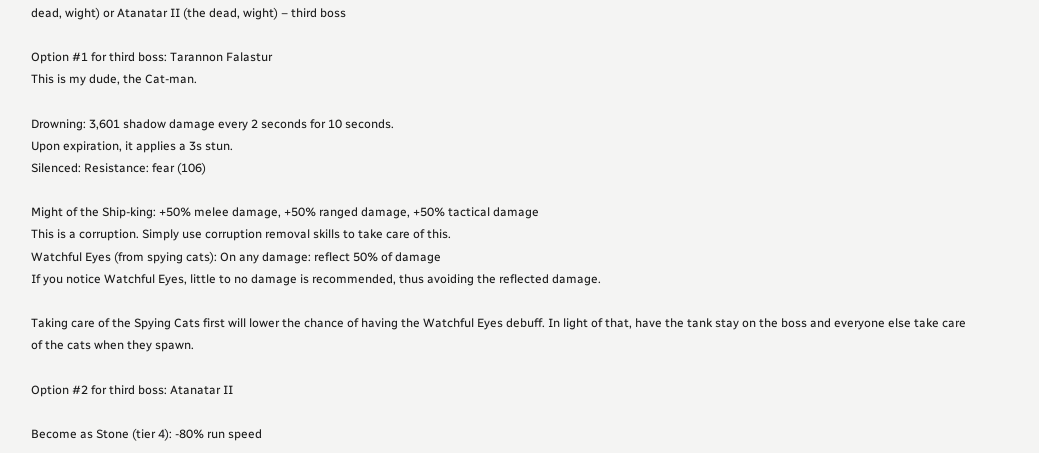dead, wight) or Atanatar II (the dead, wight) – third boss

Option #1 for third boss: Tarannon Falastur
This is my dude, the Cat-man.

Drowning: 3,601 shadow damage every 2 seconds for 10 seconds.
Upon expiration, it applies a 3s stun.
Silenced: Resistance: fear (106)

Might of the Ship-king: +50% melee damage, +50% ranged damage, +50% tactical damage
This is a corruption. Simply use corruption removal skills to take care of this.
Watchful Eyes (from spying cats): On any damage: reflect 50% of damage
If you notice Watchful Eyes, little to no damage is recommended, thus avoiding the reflected damage.

Taking care of the Spying Cats first will lower the chance of having the Watchful Eyes debuff. In light of that, have the tank stay on the boss and everyone else take care of the cats when they spawn.

Option #2 for third boss: Atanatar II

Become as Stone (tier 4): -80% run speed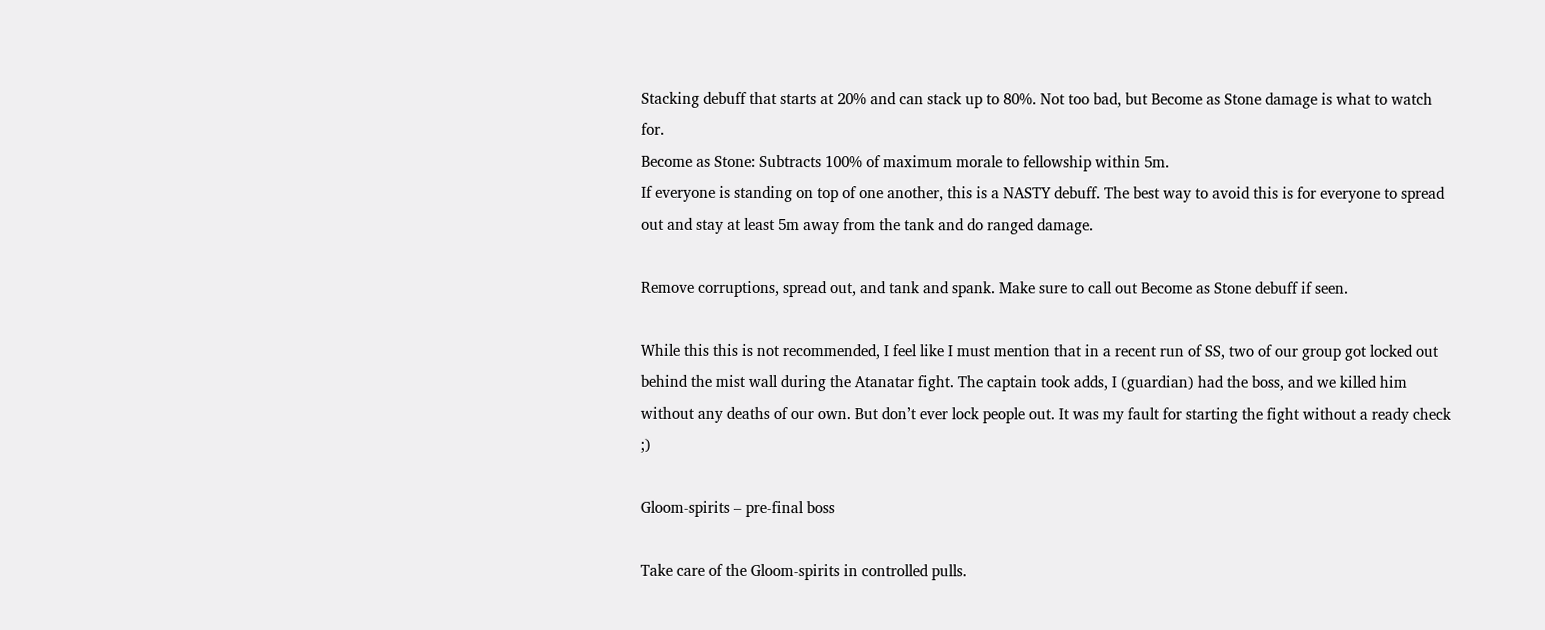Stacking debuff that starts at 20% and can stack up to 80%. Not too bad, but Become as Stone damage is what to watch for.
Become as Stone: Subtracts 100% of maximum morale to fellowship within 5m.
If everyone is standing on top of one another, this is a NASTY debuff. The best way to avoid this is for everyone to spread out and stay at least 5m away from the tank and do ranged damage.

Remove corruptions, spread out, and tank and spank. Make sure to call out Become as Stone debuff if seen.

While this this is not recommended, I feel like I must mention that in a recent run of SS, two of our group got locked out behind the mist wall during the Atanatar fight. The captain took adds, I (guardian) had the boss, and we killed him without any deaths of our own. But don’t ever lock people out. It was my fault for starting the fight without a ready check ;)

Gloom-spirits – pre-final boss

Take care of the Gloom-spirits in controlled pulls.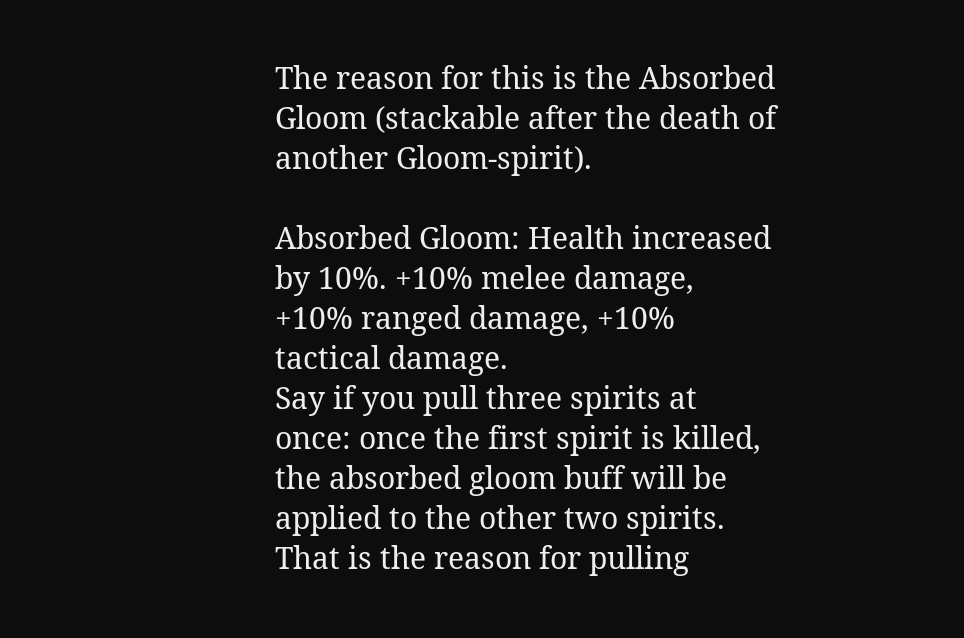The reason for this is the Absorbed Gloom (stackable after the death of another Gloom-spirit).

Absorbed Gloom: Health increased by 10%. +10% melee damage, +10% ranged damage, +10% tactical damage.
Say if you pull three spirits at once: once the first spirit is killed, the absorbed gloom buff will be applied to the other two spirits. That is the reason for pulling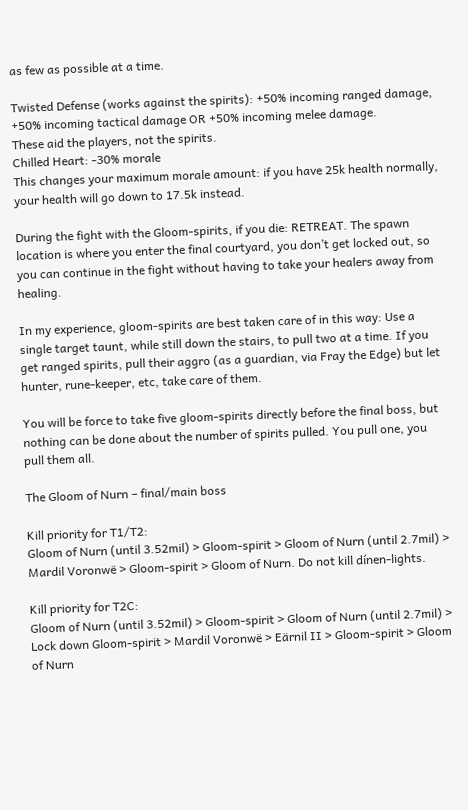as few as possible at a time.

Twisted Defense (works against the spirits): +50% incoming ranged damage, +50% incoming tactical damage OR +50% incoming melee damage.
These aid the players, not the spirits.
Chilled Heart: -30% morale
This changes your maximum morale amount: if you have 25k health normally, your health will go down to 17.5k instead.

During the fight with the Gloom-spirits, if you die: RETREAT. The spawn location is where you enter the final courtyard, you don’t get locked out, so you can continue in the fight without having to take your healers away from healing.

In my experience, gloom-spirits are best taken care of in this way: Use a single target taunt, while still down the stairs, to pull two at a time. If you get ranged spirits, pull their aggro (as a guardian, via Fray the Edge) but let hunter, rune-keeper, etc, take care of them.

You will be force to take five gloom-spirits directly before the final boss, but nothing can be done about the number of spirits pulled. You pull one, you pull them all.

The Gloom of Nurn – final/main boss

Kill priority for T1/T2:
Gloom of Nurn (until 3.52mil) > Gloom-spirit > Gloom of Nurn (until 2.7mil) > Mardil Voronwë > Gloom-spirit > Gloom of Nurn. Do not kill dínen-lights.

Kill priority for T2C:
Gloom of Nurn (until 3.52mil) > Gloom-spirit > Gloom of Nurn (until 2.7mil) > Lock down Gloom-spirit > Mardil Voronwë > Eärnil II > Gloom-spirit > Gloom of Nurn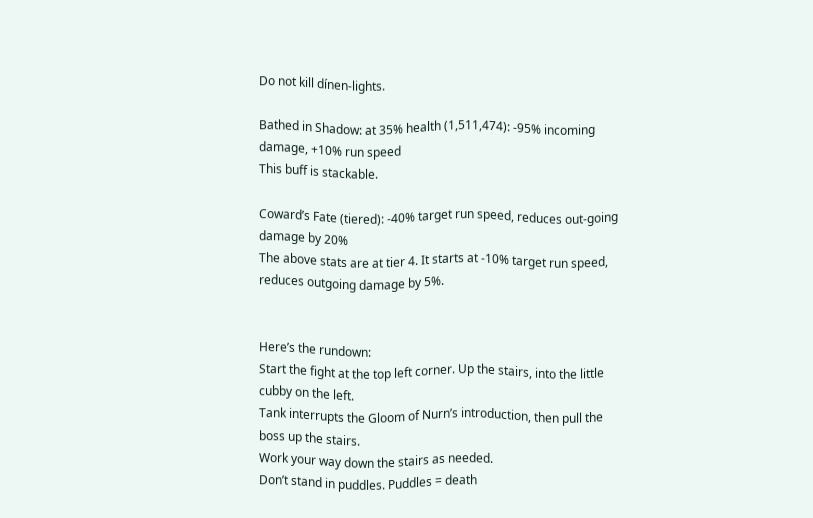Do not kill dínen-lights.

Bathed in Shadow: at 35% health (1,511,474): -95% incoming damage, +10% run speed
This buff is stackable.

Coward’s Fate (tiered): -40% target run speed, reduces out-going damage by 20%
The above stats are at tier 4. It starts at -10% target run speed, reduces outgoing damage by 5%.


Here’s the rundown:
Start the fight at the top left corner. Up the stairs, into the little cubby on the left.
Tank interrupts the Gloom of Nurn’s introduction, then pull the boss up the stairs.
Work your way down the stairs as needed.
Don’t stand in puddles. Puddles = death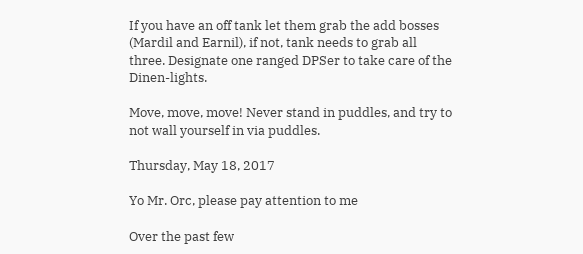If you have an off tank let them grab the add bosses (Mardil and Earnil), if not, tank needs to grab all three. Designate one ranged DPSer to take care of the Dinen-lights.

Move, move, move! Never stand in puddles, and try to not wall yourself in via puddles.

Thursday, May 18, 2017

Yo Mr. Orc, please pay attention to me

Over the past few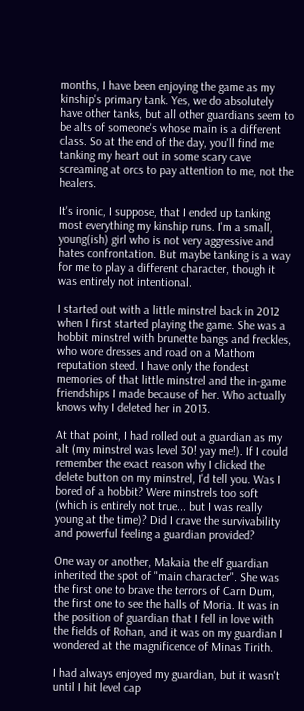months, I have been enjoying the game as my kinship's primary tank. Yes, we do absolutely have other tanks, but all other guardians seem to be alts of someone's whose main is a different class. So at the end of the day, you'll find me tanking my heart out in some scary cave screaming at orcs to pay attention to me, not the healers.

It's ironic, I suppose, that I ended up tanking most everything my kinship runs. I'm a small, young(ish) girl who is not very aggressive and hates confrontation. But maybe tanking is a way for me to play a different character, though it was entirely not intentional.

I started out with a little minstrel back in 2012 when I first started playing the game. She was a hobbit minstrel with brunette bangs and freckles, who wore dresses and road on a Mathom reputation steed. I have only the fondest memories of that little minstrel and the in-game friendships I made because of her. Who actually knows why I deleted her in 2013.

At that point, I had rolled out a guardian as my alt (my minstrel was level 30! yay me!). If I could remember the exact reason why I clicked the delete button on my minstrel, I'd tell you. Was I bored of a hobbit? Were minstrels too soft (which is entirely not true... but I was really young at the time)? Did I crave the survivability and powerful feeling a guardian provided?

One way or another, Makaia the elf guardian inherited the spot of "main character". She was the first one to brave the terrors of Carn Dum, the first one to see the halls of Moria. It was in the position of guardian that I fell in love with the fields of Rohan, and it was on my guardian I wondered at the magnificence of Minas Tirith.

I had always enjoyed my guardian, but it wasn't until I hit level cap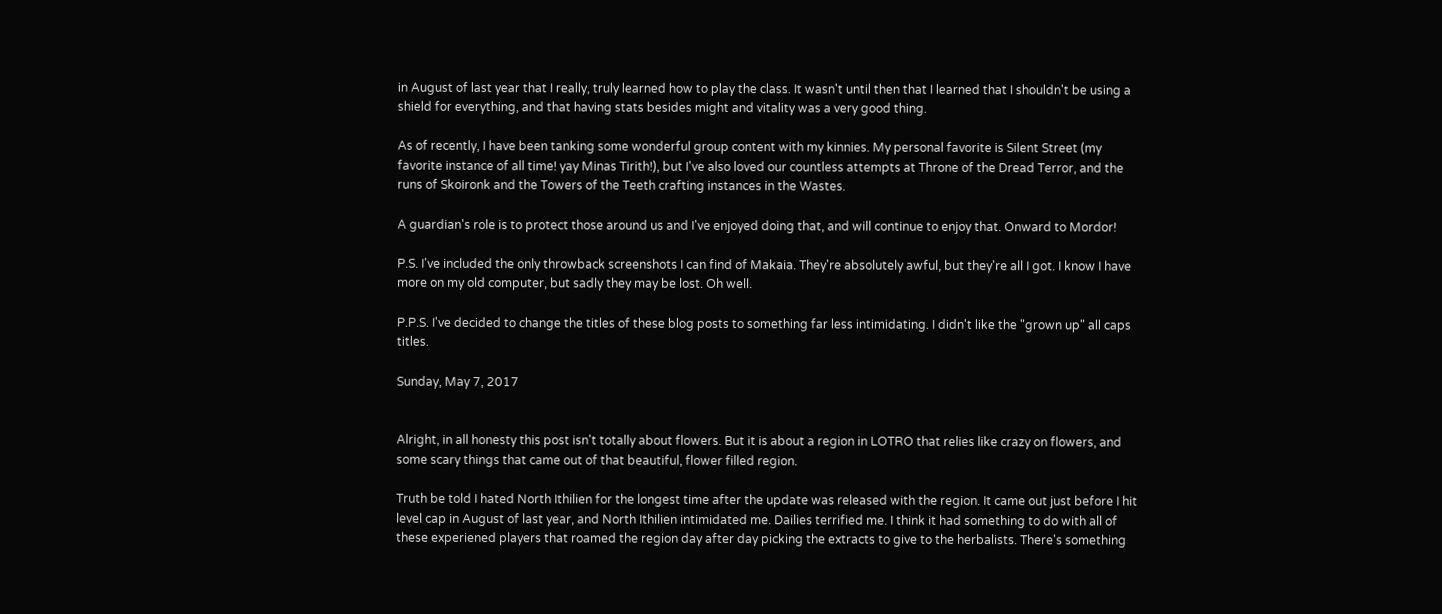in August of last year that I really, truly learned how to play the class. It wasn't until then that I learned that I shouldn't be using a shield for everything, and that having stats besides might and vitality was a very good thing.

As of recently, I have been tanking some wonderful group content with my kinnies. My personal favorite is Silent Street (my favorite instance of all time! yay Minas Tirith!), but I've also loved our countless attempts at Throne of the Dread Terror, and the runs of Skoironk and the Towers of the Teeth crafting instances in the Wastes.

A guardian's role is to protect those around us and I've enjoyed doing that, and will continue to enjoy that. Onward to Mordor!

P.S. I've included the only throwback screenshots I can find of Makaia. They're absolutely awful, but they're all I got. I know I have more on my old computer, but sadly they may be lost. Oh well.

P.P.S. I've decided to change the titles of these blog posts to something far less intimidating. I didn't like the "grown up" all caps titles.

Sunday, May 7, 2017


Alright, in all honesty this post isn't totally about flowers. But it is about a region in LOTRO that relies like crazy on flowers, and some scary things that came out of that beautiful, flower filled region.

Truth be told I hated North Ithilien for the longest time after the update was released with the region. It came out just before I hit level cap in August of last year, and North Ithilien intimidated me. Dailies terrified me. I think it had something to do with all of these experiened players that roamed the region day after day picking the extracts to give to the herbalists. There's something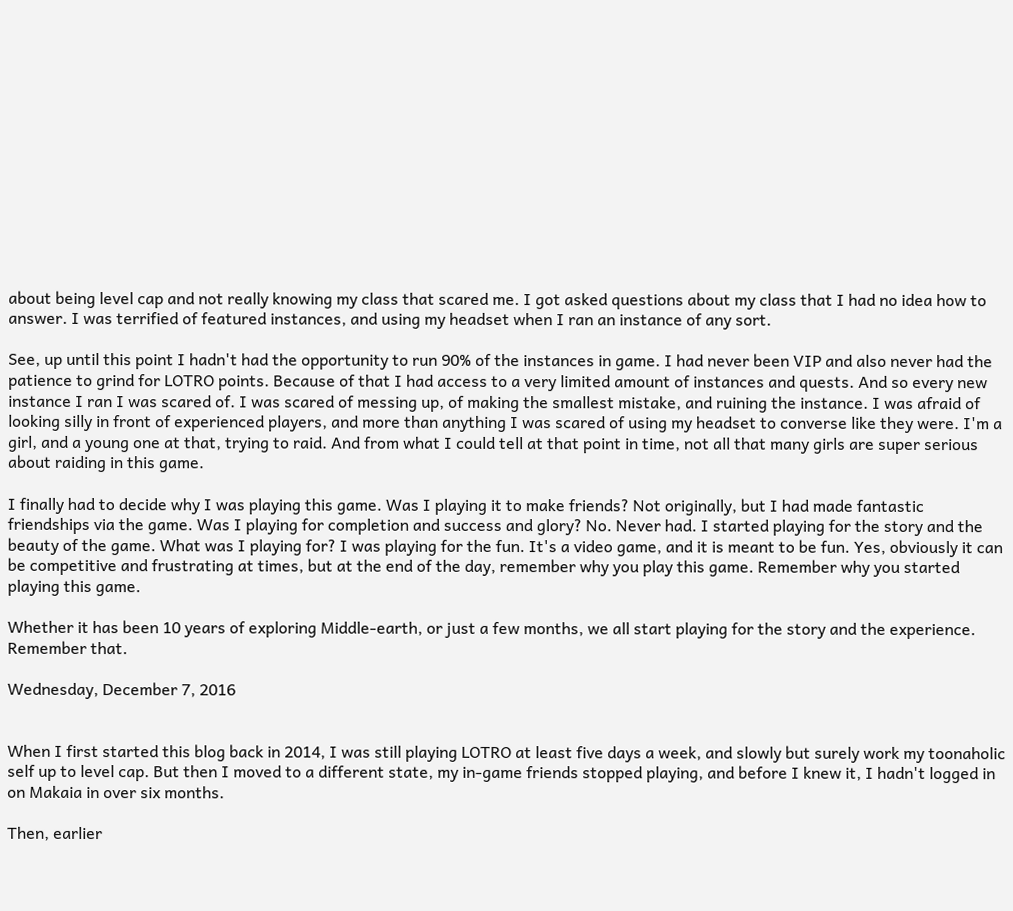about being level cap and not really knowing my class that scared me. I got asked questions about my class that I had no idea how to answer. I was terrified of featured instances, and using my headset when I ran an instance of any sort.

See, up until this point I hadn't had the opportunity to run 90% of the instances in game. I had never been VIP and also never had the patience to grind for LOTRO points. Because of that I had access to a very limited amount of instances and quests. And so every new instance I ran I was scared of. I was scared of messing up, of making the smallest mistake, and ruining the instance. I was afraid of looking silly in front of experienced players, and more than anything I was scared of using my headset to converse like they were. I'm a girl, and a young one at that, trying to raid. And from what I could tell at that point in time, not all that many girls are super serious about raiding in this game.

I finally had to decide why I was playing this game. Was I playing it to make friends? Not originally, but I had made fantastic friendships via the game. Was I playing for completion and success and glory? No. Never had. I started playing for the story and the beauty of the game. What was I playing for? I was playing for the fun. It's a video game, and it is meant to be fun. Yes, obviously it can be competitive and frustrating at times, but at the end of the day, remember why you play this game. Remember why you started playing this game.

Whether it has been 10 years of exploring Middle-earth, or just a few months, we all start playing for the story and the experience. Remember that.

Wednesday, December 7, 2016


When I first started this blog back in 2014, I was still playing LOTRO at least five days a week, and slowly but surely work my toonaholic self up to level cap. But then I moved to a different state, my in-game friends stopped playing, and before I knew it, I hadn't logged in on Makaia in over six months.

Then, earlier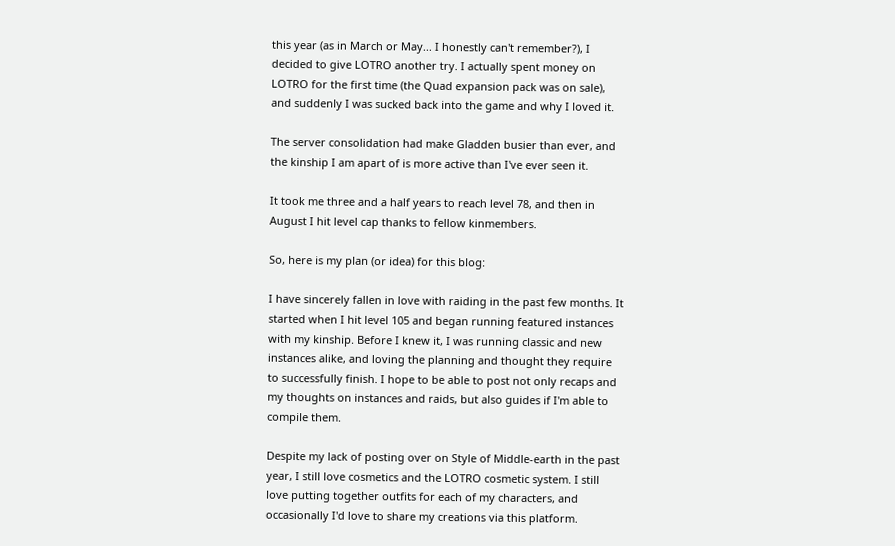this year (as in March or May... I honestly can't remember?), I decided to give LOTRO another try. I actually spent money on LOTRO for the first time (the Quad expansion pack was on sale), and suddenly I was sucked back into the game and why I loved it.

The server consolidation had make Gladden busier than ever, and the kinship I am apart of is more active than I've ever seen it.

It took me three and a half years to reach level 78, and then in August I hit level cap thanks to fellow kinmembers.

So, here is my plan (or idea) for this blog:

I have sincerely fallen in love with raiding in the past few months. It started when I hit level 105 and began running featured instances with my kinship. Before I knew it, I was running classic and new instances alike, and loving the planning and thought they require to successfully finish. I hope to be able to post not only recaps and my thoughts on instances and raids, but also guides if I'm able to compile them.

Despite my lack of posting over on Style of Middle-earth in the past year, I still love cosmetics and the LOTRO cosmetic system. I still love putting together outfits for each of my characters, and occasionally I'd love to share my creations via this platform.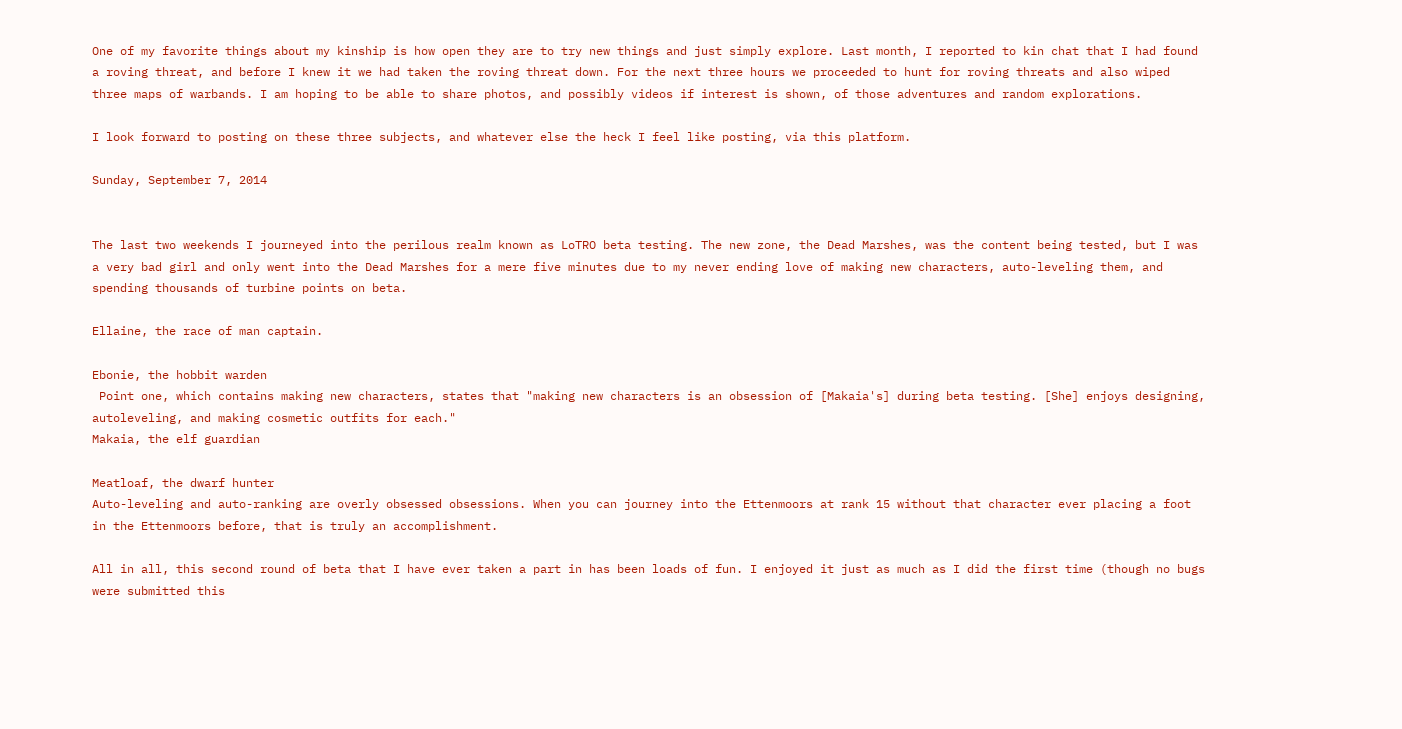One of my favorite things about my kinship is how open they are to try new things and just simply explore. Last month, I reported to kin chat that I had found a roving threat, and before I knew it we had taken the roving threat down. For the next three hours we proceeded to hunt for roving threats and also wiped three maps of warbands. I am hoping to be able to share photos, and possibly videos if interest is shown, of those adventures and random explorations.

I look forward to posting on these three subjects, and whatever else the heck I feel like posting, via this platform.

Sunday, September 7, 2014


The last two weekends I journeyed into the perilous realm known as LoTRO beta testing. The new zone, the Dead Marshes, was the content being tested, but I was a very bad girl and only went into the Dead Marshes for a mere five minutes due to my never ending love of making new characters, auto-leveling them, and spending thousands of turbine points on beta.

Ellaine, the race of man captain.

Ebonie, the hobbit warden
 Point one, which contains making new characters, states that "making new characters is an obsession of [Makaia's] during beta testing. [She] enjoys designing, autoleveling, and making cosmetic outfits for each."
Makaia, the elf guardian

Meatloaf, the dwarf hunter
Auto-leveling and auto-ranking are overly obsessed obsessions. When you can journey into the Ettenmoors at rank 15 without that character ever placing a foot in the Ettenmoors before, that is truly an accomplishment.

All in all, this second round of beta that I have ever taken a part in has been loads of fun. I enjoyed it just as much as I did the first time (though no bugs were submitted this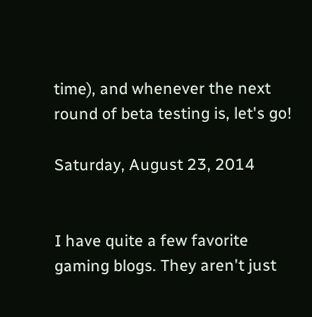time), and whenever the next round of beta testing is, let's go!

Saturday, August 23, 2014


I have quite a few favorite gaming blogs. They aren't just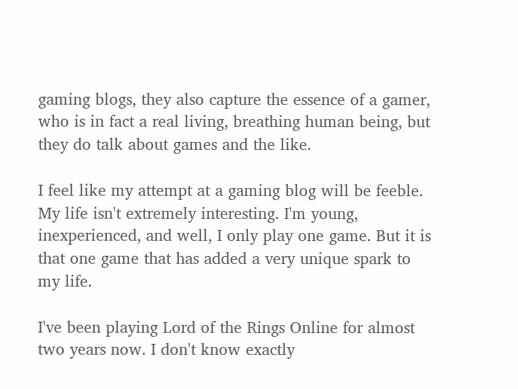gaming blogs, they also capture the essence of a gamer, who is in fact a real living, breathing human being, but they do talk about games and the like.

I feel like my attempt at a gaming blog will be feeble. My life isn't extremely interesting. I'm young, inexperienced, and well, I only play one game. But it is that one game that has added a very unique spark to my life.

I've been playing Lord of the Rings Online for almost two years now. I don't know exactly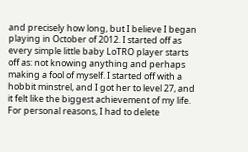and precisely how long, but I believe I began playing in October of 2012. I started off as every simple little baby LoTRO player starts off as: not knowing anything and perhaps making a fool of myself. I started off with a hobbit minstrel, and I got her to level 27, and it felt like the biggest achievement of my life. For personal reasons, I had to delete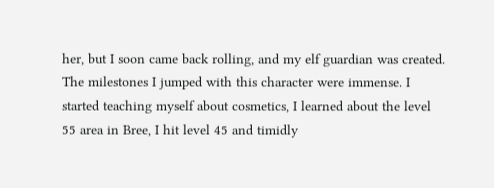her, but I soon came back rolling, and my elf guardian was created. The milestones I jumped with this character were immense. I started teaching myself about cosmetics, I learned about the level 55 area in Bree, I hit level 45 and timidly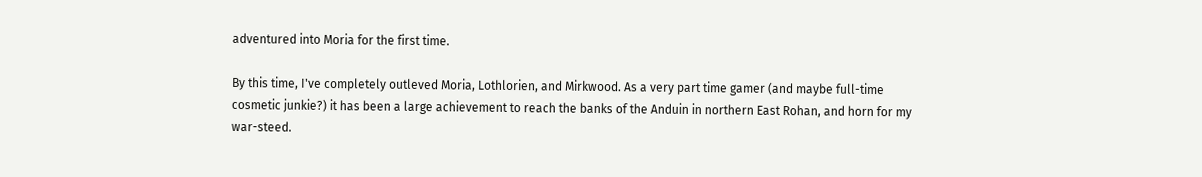adventured into Moria for the first time.

By this time, I've completely outleved Moria, Lothlorien, and Mirkwood. As a very part time gamer (and maybe full-time cosmetic junkie?) it has been a large achievement to reach the banks of the Anduin in northern East Rohan, and horn for my war-steed.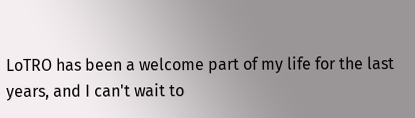LoTRO has been a welcome part of my life for the last years, and I can't wait to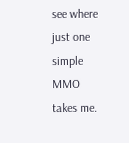see where just one simple MMO takes me.